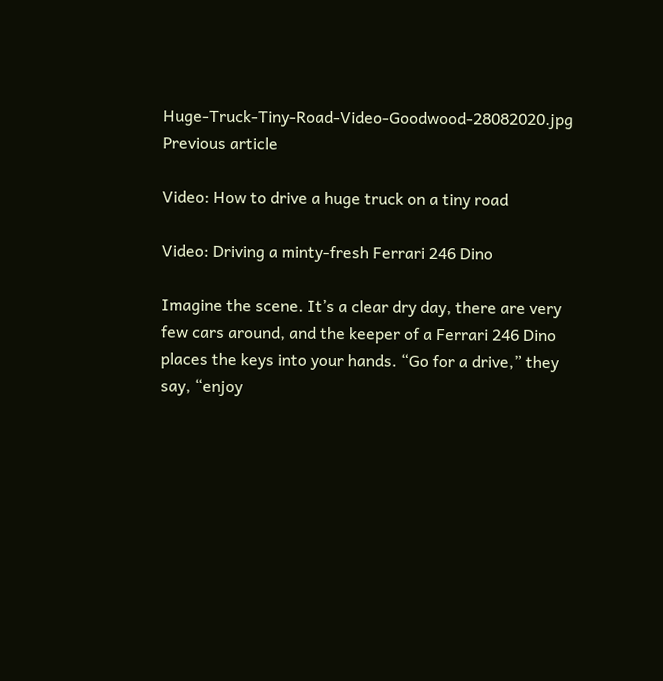Huge-Truck-Tiny-Road-Video-Goodwood-28082020.jpg Previous article

Video: How to drive a huge truck on a tiny road

Video: Driving a minty‑fresh Ferrari 246 Dino

Imagine the scene. It’s a clear dry day, there are very few cars around, and the keeper of a Ferrari 246 Dino places the keys into your hands. “Go for a drive,” they say, “enjoy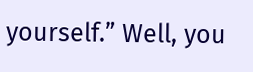yourself.” Well, you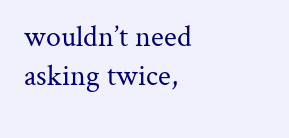wouldn’t need asking twice,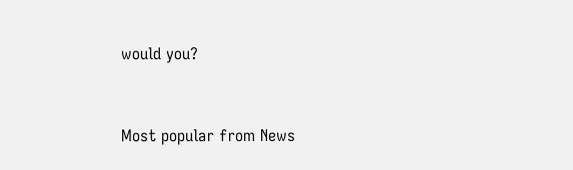would you?


Most popular from News